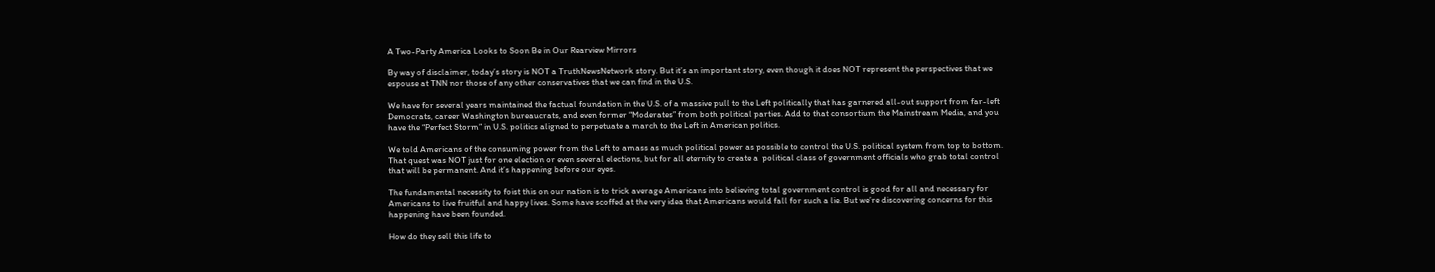A Two-Party America Looks to Soon Be in Our Rearview Mirrors

By way of disclaimer, today’s story is NOT a TruthNewsNetwork story. But it’s an important story, even though it does NOT represent the perspectives that we espouse at TNN nor those of any other conservatives that we can find in the U.S.

We have for several years maintained the factual foundation in the U.S. of a massive pull to the Left politically that has garnered all-out support from far-left Democrats, career Washington bureaucrats, and even former “Moderates” from both political parties. Add to that consortium the Mainstream Media, and you have the “Perfect Storm” in U.S. politics aligned to perpetuate a march to the Left in American politics.

We told Americans of the consuming power from the Left to amass as much political power as possible to control the U.S. political system from top to bottom. That quest was NOT just for one election or even several elections, but for all eternity to create a  political class of government officials who grab total control that will be permanent. And it’s happening before our eyes.

The fundamental necessity to foist this on our nation is to trick average Americans into believing total government control is good for all and necessary for Americans to live fruitful and happy lives. Some have scoffed at the very idea that Americans would fall for such a lie. But we’re discovering concerns for this happening have been founded.

How do they sell this life to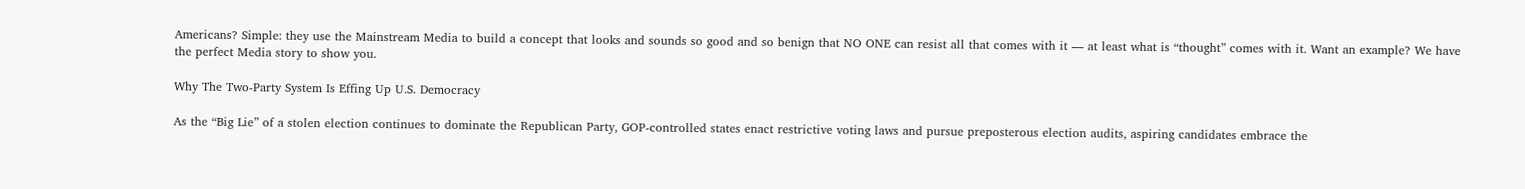Americans? Simple: they use the Mainstream Media to build a concept that looks and sounds so good and so benign that NO ONE can resist all that comes with it — at least what is “thought” comes with it. Want an example? We have the perfect Media story to show you.

Why The Two-Party System Is Effing Up U.S. Democracy

As the “Big Lie” of a stolen election continues to dominate the Republican Party, GOP-controlled states enact restrictive voting laws and pursue preposterous election audits, aspiring candidates embrace the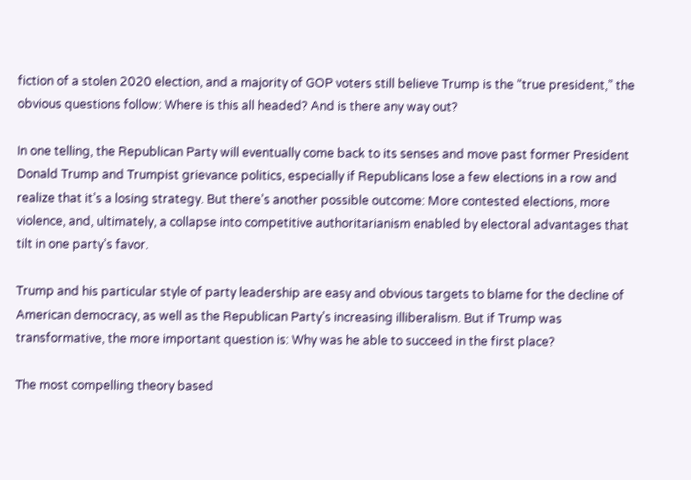fiction of a stolen 2020 election, and a majority of GOP voters still believe Trump is the “true president,” the obvious questions follow: Where is this all headed? And is there any way out?

In one telling, the Republican Party will eventually come back to its senses and move past former President Donald Trump and Trumpist grievance politics, especially if Republicans lose a few elections in a row and realize that it’s a losing strategy. But there’s another possible outcome: More contested elections, more violence, and, ultimately, a collapse into competitive authoritarianism enabled by electoral advantages that tilt in one party’s favor.

Trump and his particular style of party leadership are easy and obvious targets to blame for the decline of American democracy, as well as the Republican Party’s increasing illiberalism. But if Trump was transformative, the more important question is: Why was he able to succeed in the first place?

The most compelling theory based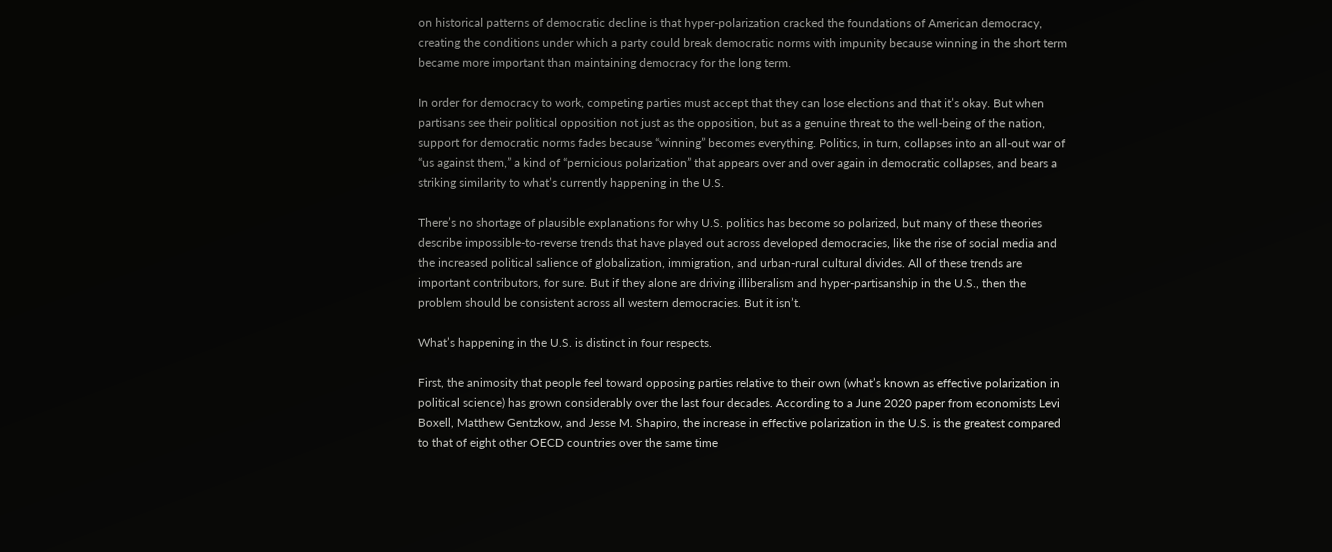on historical patterns of democratic decline is that hyper-polarization cracked the foundations of American democracy, creating the conditions under which a party could break democratic norms with impunity because winning in the short term became more important than maintaining democracy for the long term.

In order for democracy to work, competing parties must accept that they can lose elections and that it’s okay. But when partisans see their political opposition not just as the opposition, but as a genuine threat to the well-being of the nation, support for democratic norms fades because “winning” becomes everything. Politics, in turn, collapses into an all-out war of “us against them,” a kind of “pernicious polarization” that appears over and over again in democratic collapses, and bears a striking similarity to what’s currently happening in the U.S.

There’s no shortage of plausible explanations for why U.S. politics has become so polarized, but many of these theories describe impossible-to-reverse trends that have played out across developed democracies, like the rise of social media and the increased political salience of globalization, immigration, and urban-rural cultural divides. All of these trends are important contributors, for sure. But if they alone are driving illiberalism and hyper-partisanship in the U.S., then the problem should be consistent across all western democracies. But it isn’t.

What’s happening in the U.S. is distinct in four respects.

First, the animosity that people feel toward opposing parties relative to their own (what’s known as effective polarization in political science) has grown considerably over the last four decades. According to a June 2020 paper from economists Levi Boxell, Matthew Gentzkow, and Jesse M. Shapiro, the increase in effective polarization in the U.S. is the greatest compared to that of eight other OECD countries over the same time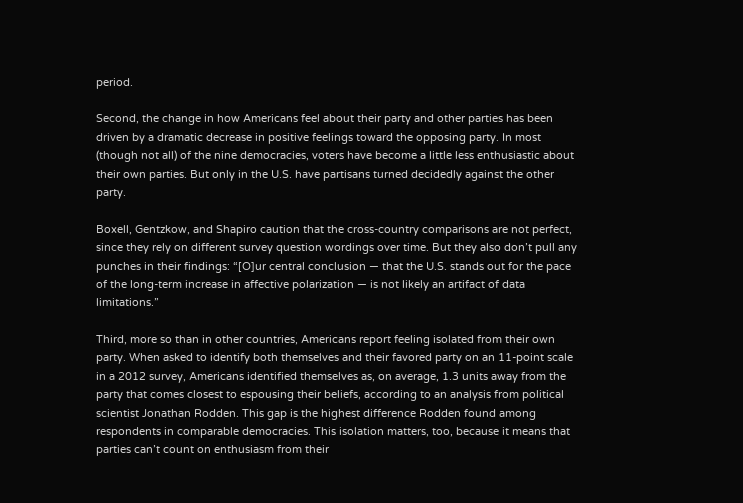period.

Second, the change in how Americans feel about their party and other parties has been driven by a dramatic decrease in positive feelings toward the opposing party. In most (though not all) of the nine democracies, voters have become a little less enthusiastic about their own parties. But only in the U.S. have partisans turned decidedly against the other party.

Boxell, Gentzkow, and Shapiro caution that the cross-country comparisons are not perfect, since they rely on different survey question wordings over time. But they also don’t pull any punches in their findings: “[O]ur central conclusion — that the U.S. stands out for the pace of the long-term increase in affective polarization — is not likely an artifact of data limitations.”

Third, more so than in other countries, Americans report feeling isolated from their own party. When asked to identify both themselves and their favored party on an 11-point scale in a 2012 survey, Americans identified themselves as, on average, 1.3 units away from the party that comes closest to espousing their beliefs, according to an analysis from political scientist Jonathan Rodden. This gap is the highest difference Rodden found among respondents in comparable democracies. This isolation matters, too, because it means that parties can’t count on enthusiasm from their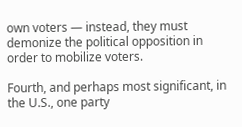own voters — instead, they must demonize the political opposition in order to mobilize voters.

Fourth, and perhaps most significant, in the U.S., one party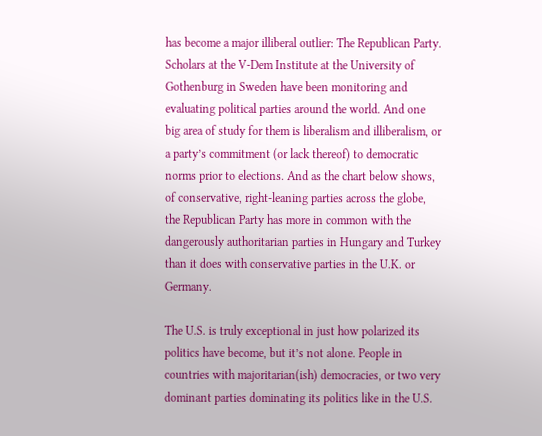has become a major illiberal outlier: The Republican Party. Scholars at the V-Dem Institute at the University of Gothenburg in Sweden have been monitoring and evaluating political parties around the world. And one big area of study for them is liberalism and illiberalism, or a party’s commitment (or lack thereof) to democratic norms prior to elections. And as the chart below shows, of conservative, right-leaning parties across the globe, the Republican Party has more in common with the dangerously authoritarian parties in Hungary and Turkey than it does with conservative parties in the U.K. or Germany.

The U.S. is truly exceptional in just how polarized its politics have become, but it’s not alone. People in countries with majoritarian(ish) democracies, or two very dominant parties dominating its politics like in the U.S.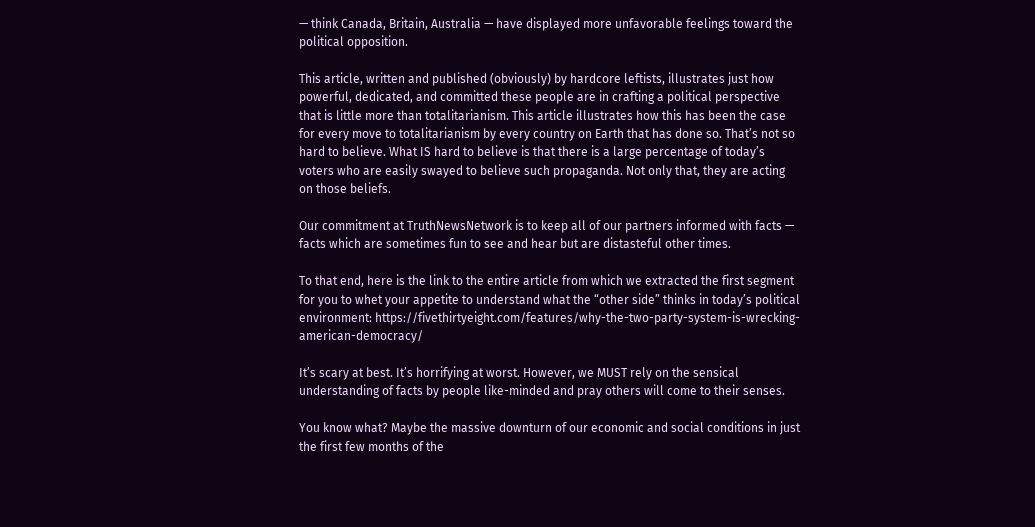— think Canada, Britain, Australia — have displayed more unfavorable feelings toward the political opposition.

This article, written and published (obviously) by hardcore leftists, illustrates just how powerful, dedicated, and committed these people are in crafting a political perspective that is little more than totalitarianism. This article illustrates how this has been the case for every move to totalitarianism by every country on Earth that has done so. That’s not so hard to believe. What IS hard to believe is that there is a large percentage of today’s voters who are easily swayed to believe such propaganda. Not only that, they are acting on those beliefs.

Our commitment at TruthNewsNetwork is to keep all of our partners informed with facts — facts which are sometimes fun to see and hear but are distasteful other times.

To that end, here is the link to the entire article from which we extracted the first segment for you to whet your appetite to understand what the “other side” thinks in today’s political environment: https://fivethirtyeight.com/features/why-the-two-party-system-is-wrecking-american-democracy/

It’s scary at best. It’s horrifying at worst. However, we MUST rely on the sensical understanding of facts by people like-minded and pray others will come to their senses.

You know what? Maybe the massive downturn of our economic and social conditions in just the first few months of the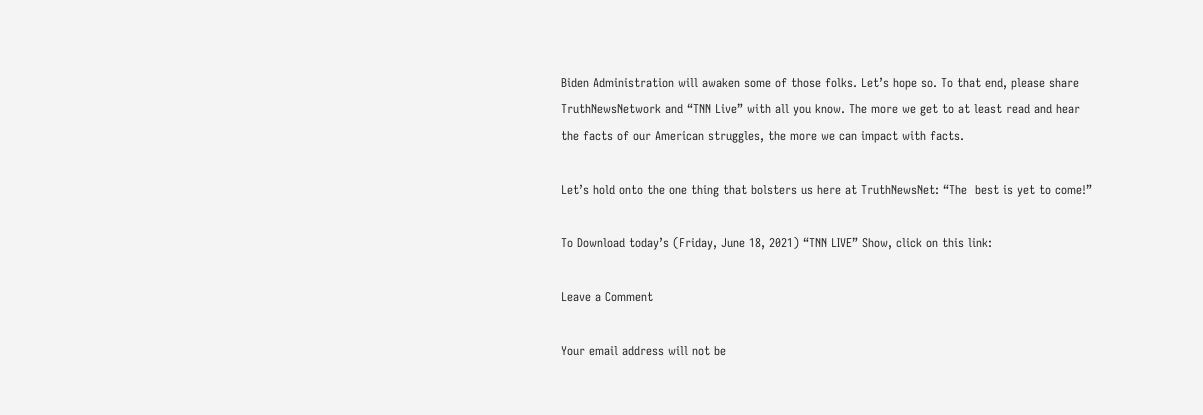Biden Administration will awaken some of those folks. Let’s hope so. To that end, please share TruthNewsNetwork and “TNN Live” with all you know. The more we get to at least read and hear the facts of our American struggles, the more we can impact with facts.

Let’s hold onto the one thing that bolsters us here at TruthNewsNet: “The  best is yet to come!”

To Download today’s (Friday, June 18, 2021) “TNN LIVE” Show, click on this link:

Leave a Comment

Your email address will not be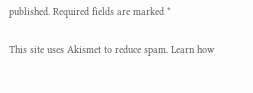published. Required fields are marked *

This site uses Akismet to reduce spam. Learn how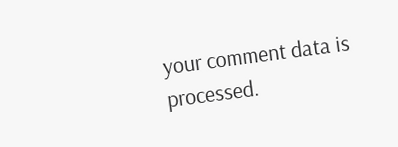your comment data is processed.